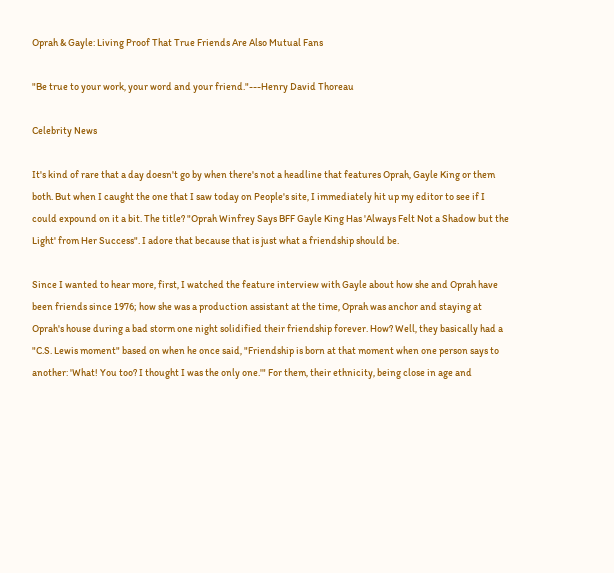Oprah & Gayle: Living Proof That True Friends Are Also Mutual Fans

"Be true to your work, your word and your friend."---Henry David Thoreau

Celebrity News

It's kind of rare that a day doesn't go by when there's not a headline that features Oprah, Gayle King or them both. But when I caught the one that I saw today on People's site, I immediately hit up my editor to see if I could expound on it a bit. The title? "Oprah Winfrey Says BFF Gayle King Has 'Always Felt Not a Shadow but the Light' from Her Success". I adore that because that is just what a friendship should be.

Since I wanted to hear more, first, I watched the feature interview with Gayle about how she and Oprah have been friends since 1976; how she was a production assistant at the time, Oprah was anchor and staying at Oprah's house during a bad storm one night solidified their friendship forever. How? Well, they basically had a "C.S. Lewis moment" based on when he once said, "Friendship is born at that moment when one person says to another: 'What! You too? I thought I was the only one.'" For them, their ethnicity, being close in age and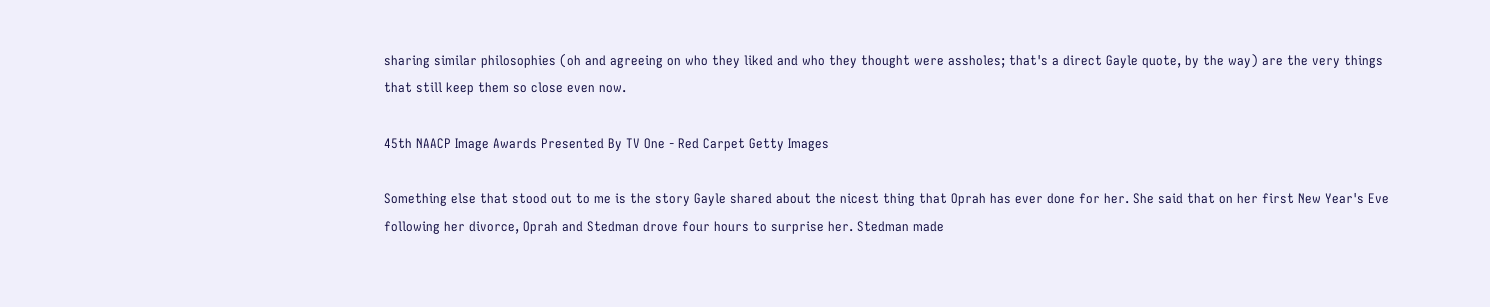sharing similar philosophies (oh and agreeing on who they liked and who they thought were assholes; that's a direct Gayle quote, by the way) are the very things that still keep them so close even now.

45th NAACP Image Awards Presented By TV One - Red Carpet Getty Images

Something else that stood out to me is the story Gayle shared about the nicest thing that Oprah has ever done for her. She said that on her first New Year's Eve following her divorce, Oprah and Stedman drove four hours to surprise her. Stedman made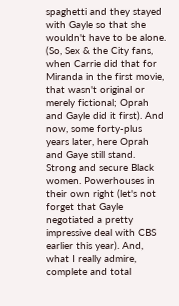spaghetti and they stayed with Gayle so that she wouldn't have to be alone. (So, Sex & the City fans, when Carrie did that for Miranda in the first movie, that wasn't original or merely fictional; Oprah and Gayle did it first). And now, some forty-plus years later, here Oprah and Gaye still stand. Strong and secure Black women. Powerhouses in their own right (let's not forget that Gayle negotiated a pretty impressive deal with CBS earlier this year). And, what I really admire, complete and total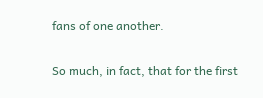fans of one another.

So much, in fact, that for the first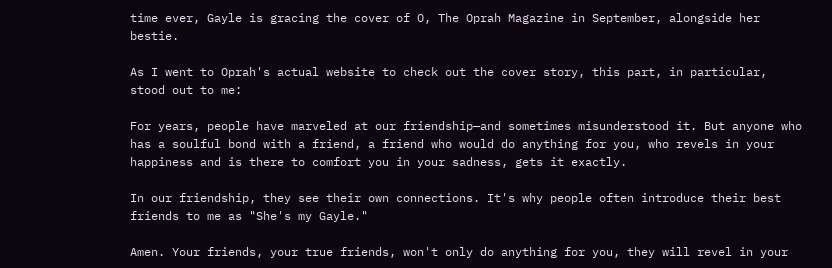time ever, Gayle is gracing the cover of O, The Oprah Magazine in September, alongside her bestie.

As I went to Oprah's actual website to check out the cover story, this part, in particular, stood out to me:

For years, people have marveled at our friendship—and sometimes misunderstood it. But anyone who has a soulful bond with a friend, a friend who would do anything for you, who revels in your happiness and is there to comfort you in your sadness, gets it exactly.

In our friendship, they see their own connections. It's why people often introduce their best friends to me as "She's my Gayle."

Amen. Your friends, your true friends, won't only do anything for you, they will revel in your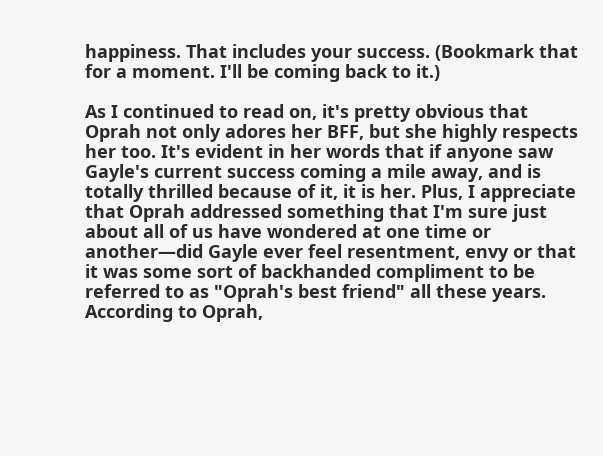happiness. That includes your success. (Bookmark that for a moment. I'll be coming back to it.)

As I continued to read on, it's pretty obvious that Oprah not only adores her BFF, but she highly respects her too. It's evident in her words that if anyone saw Gayle's current success coming a mile away, and is totally thrilled because of it, it is her. Plus, I appreciate that Oprah addressed something that I'm sure just about all of us have wondered at one time or another—did Gayle ever feel resentment, envy or that it was some sort of backhanded compliment to be referred to as "Oprah's best friend" all these years. According to Oprah,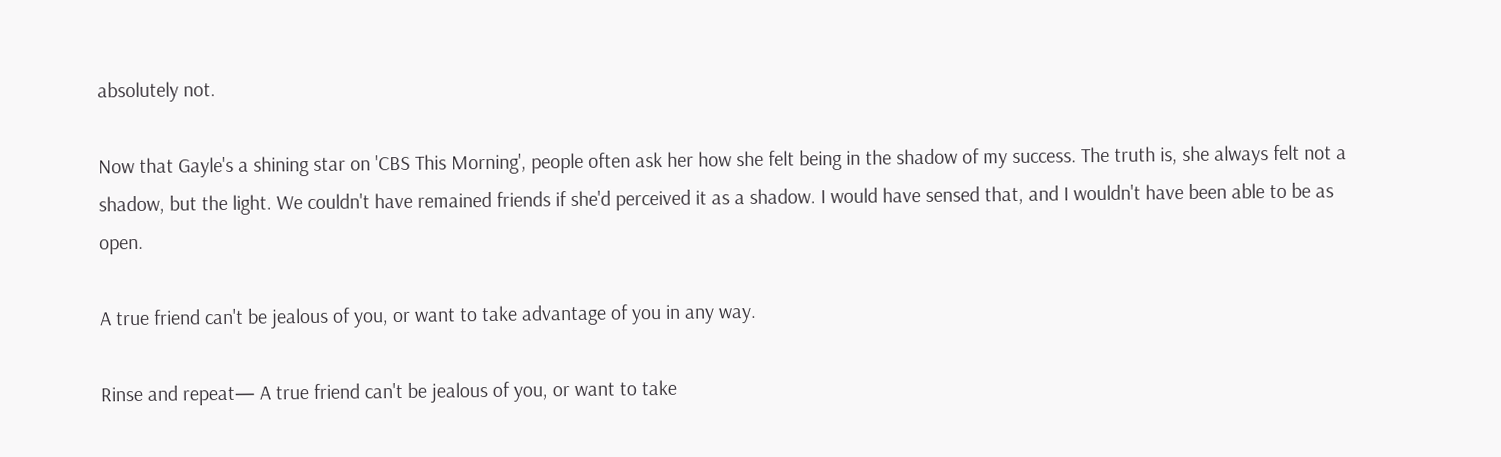absolutely not.

Now that Gayle's a shining star on 'CBS This Morning', people often ask her how she felt being in the shadow of my success. The truth is, she always felt not a shadow, but the light. We couldn't have remained friends if she'd perceived it as a shadow. I would have sensed that, and I wouldn't have been able to be as open.

A true friend can't be jealous of you, or want to take advantage of you in any way.

Rinse and repeat— A true friend can't be jealous of you, or want to take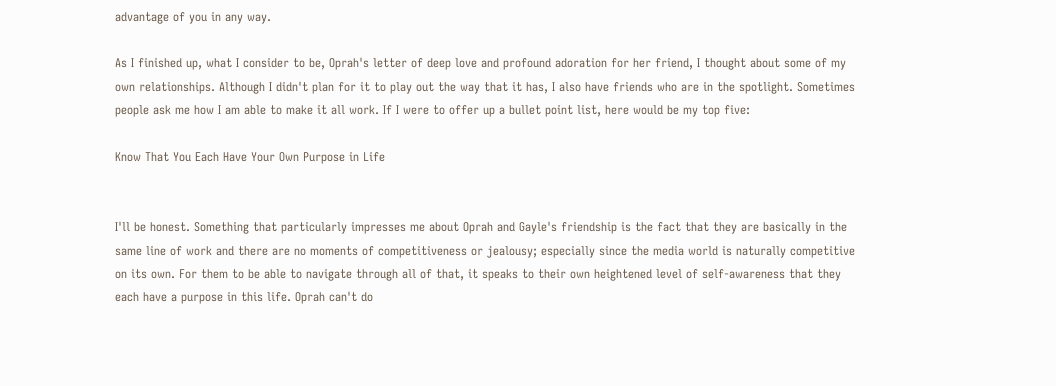advantage of you in any way.

As I finished up, what I consider to be, Oprah's letter of deep love and profound adoration for her friend, I thought about some of my own relationships. Although I didn't plan for it to play out the way that it has, I also have friends who are in the spotlight. Sometimes people ask me how I am able to make it all work. If I were to offer up a bullet point list, here would be my top five:

Know That You Each Have Your Own Purpose in Life


I'll be honest. Something that particularly impresses me about Oprah and Gayle's friendship is the fact that they are basically in the same line of work and there are no moments of competitiveness or jealousy; especially since the media world is naturally competitive on its own. For them to be able to navigate through all of that, it speaks to their own heightened level of self-awareness that they each have a purpose in this life. Oprah can't do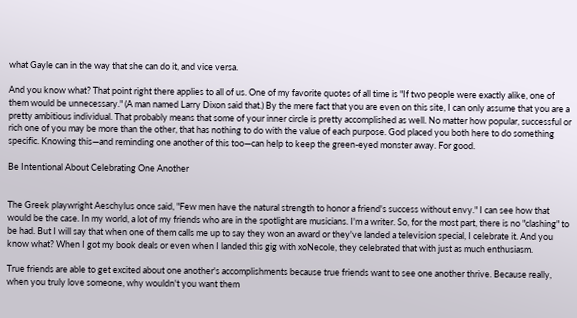what Gayle can in the way that she can do it, and vice versa.

And you know what? That point right there applies to all of us. One of my favorite quotes of all time is "If two people were exactly alike, one of them would be unnecessary." (A man named Larry Dixon said that.) By the mere fact that you are even on this site, I can only assume that you are a pretty ambitious individual. That probably means that some of your inner circle is pretty accomplished as well. No matter how popular, successful or rich one of you may be more than the other, that has nothing to do with the value of each purpose. God placed you both here to do something specific. Knowing this—and reminding one another of this too—can help to keep the green-eyed monster away. For good.

Be Intentional About Celebrating One Another


The Greek playwright Aeschylus once said, "Few men have the natural strength to honor a friend's success without envy." I can see how that would be the case. In my world, a lot of my friends who are in the spotlight are musicians. I'm a writer. So, for the most part, there is no "clashing" to be had. But I will say that when one of them calls me up to say they won an award or they've landed a television special, I celebrate it. And you know what? When I got my book deals or even when I landed this gig with xoNecole, they celebrated that with just as much enthusiasm.

True friends are able to get excited about one another's accomplishments because true friends want to see one another thrive. Because really, when you truly love someone, why wouldn't you want them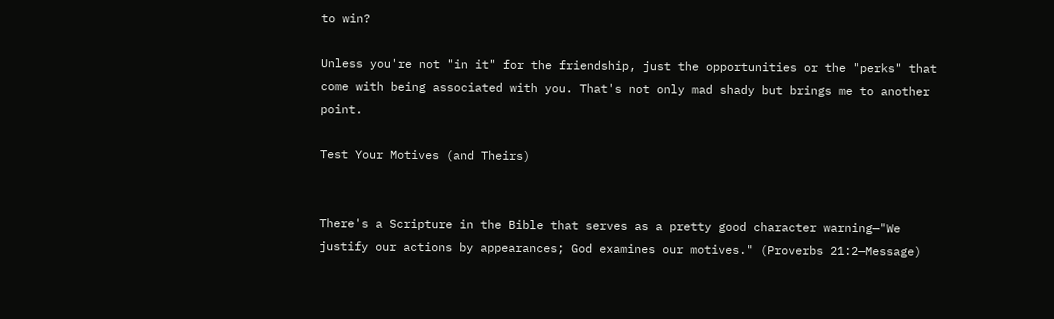to win?

Unless you're not "in it" for the friendship, just the opportunities or the "perks" that come with being associated with you. That's not only mad shady but brings me to another point.

Test Your Motives (and Theirs)


There's a Scripture in the Bible that serves as a pretty good character warning—"We justify our actions by appearances; God examines our motives." (Proverbs 21:2—Message)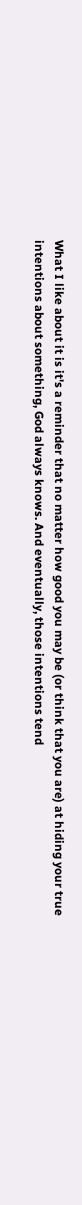What I like about it is it's a reminder that no matter how good you may be (or think that you are) at hiding your true intentions about something, God always knows. And eventually, those intentions tend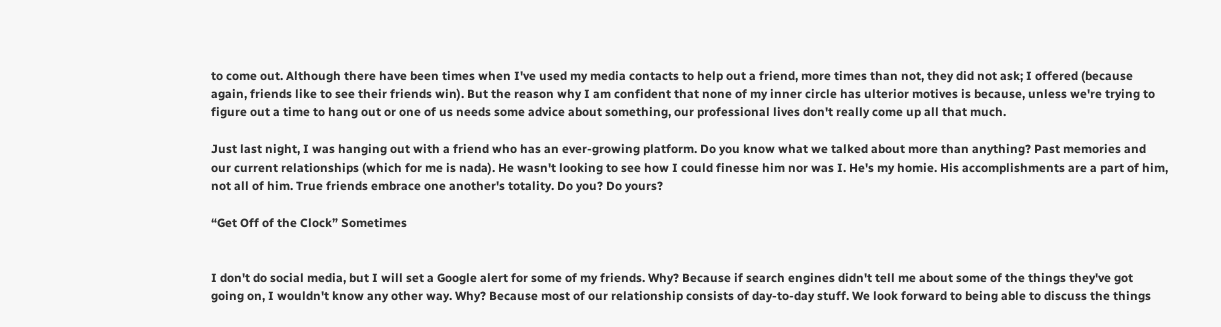to come out. Although there have been times when I've used my media contacts to help out a friend, more times than not, they did not ask; I offered (because again, friends like to see their friends win). But the reason why I am confident that none of my inner circle has ulterior motives is because, unless we're trying to figure out a time to hang out or one of us needs some advice about something, our professional lives don't really come up all that much.

Just last night, I was hanging out with a friend who has an ever-growing platform. Do you know what we talked about more than anything? Past memories and our current relationships (which for me is nada). He wasn't looking to see how I could finesse him nor was I. He's my homie. His accomplishments are a part of him, not all of him. True friends embrace one another's totality. Do you? Do yours?

“Get Off of the Clock” Sometimes


I don't do social media, but I will set a Google alert for some of my friends. Why? Because if search engines didn't tell me about some of the things they've got going on, I wouldn't know any other way. Why? Because most of our relationship consists of day-to-day stuff. We look forward to being able to discuss the things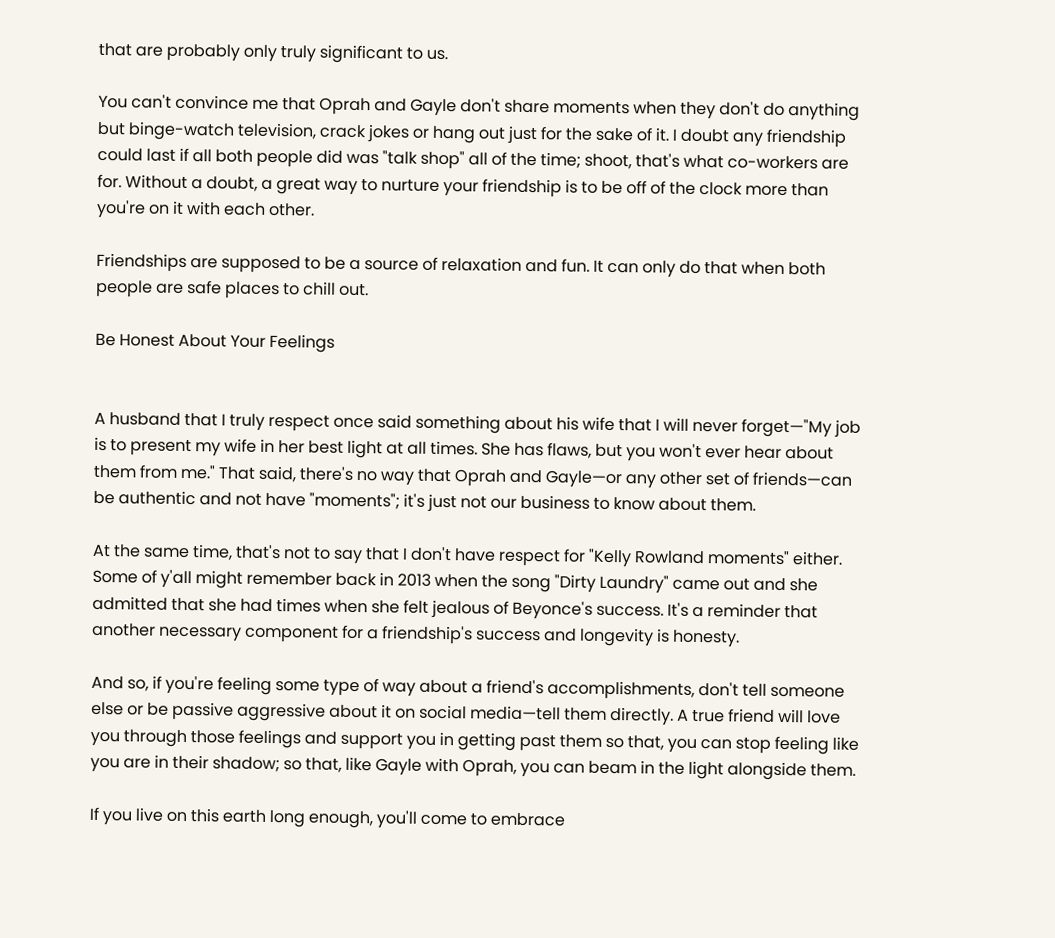that are probably only truly significant to us.

You can't convince me that Oprah and Gayle don't share moments when they don't do anything but binge-watch television, crack jokes or hang out just for the sake of it. I doubt any friendship could last if all both people did was "talk shop" all of the time; shoot, that's what co-workers are for. Without a doubt, a great way to nurture your friendship is to be off of the clock more than you're on it with each other.

Friendships are supposed to be a source of relaxation and fun. It can only do that when both people are safe places to chill out.

Be Honest About Your Feelings


A husband that I truly respect once said something about his wife that I will never forget—"My job is to present my wife in her best light at all times. She has flaws, but you won't ever hear about them from me." That said, there's no way that Oprah and Gayle—or any other set of friends—can be authentic and not have "moments"; it's just not our business to know about them.

At the same time, that's not to say that I don't have respect for "Kelly Rowland moments" either. Some of y'all might remember back in 2013 when the song "Dirty Laundry" came out and she admitted that she had times when she felt jealous of Beyonce's success. It's a reminder that another necessary component for a friendship's success and longevity is honesty.

And so, if you're feeling some type of way about a friend's accomplishments, don't tell someone else or be passive aggressive about it on social media—tell them directly. A true friend will love you through those feelings and support you in getting past them so that, you can stop feeling like you are in their shadow; so that, like Gayle with Oprah, you can beam in the light alongside them.

If you live on this earth long enough, you'll come to embrace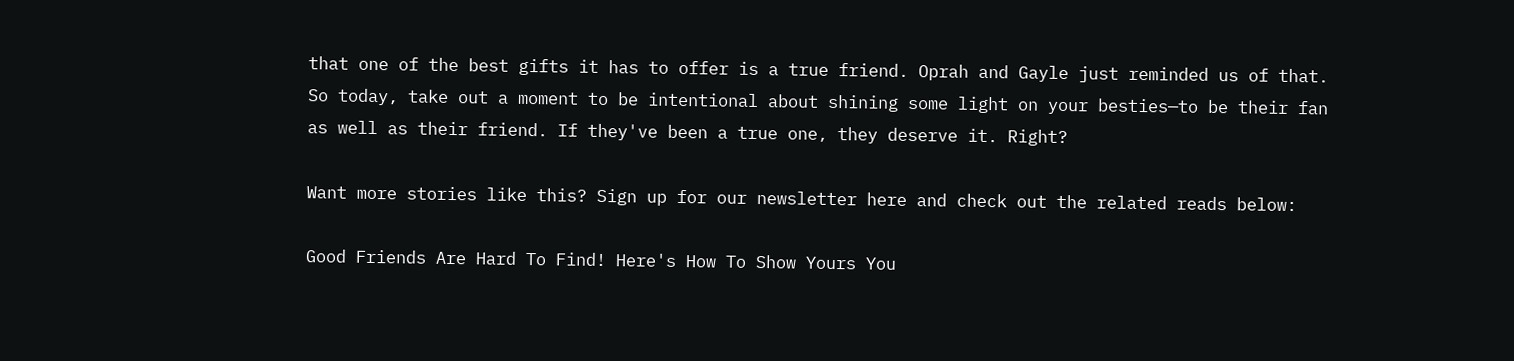that one of the best gifts it has to offer is a true friend. Oprah and Gayle just reminded us of that. So today, take out a moment to be intentional about shining some light on your besties—to be their fan as well as their friend. If they've been a true one, they deserve it. Right?

Want more stories like this? Sign up for our newsletter here and check out the related reads below:

Good Friends Are Hard To Find! Here's How To Show Yours You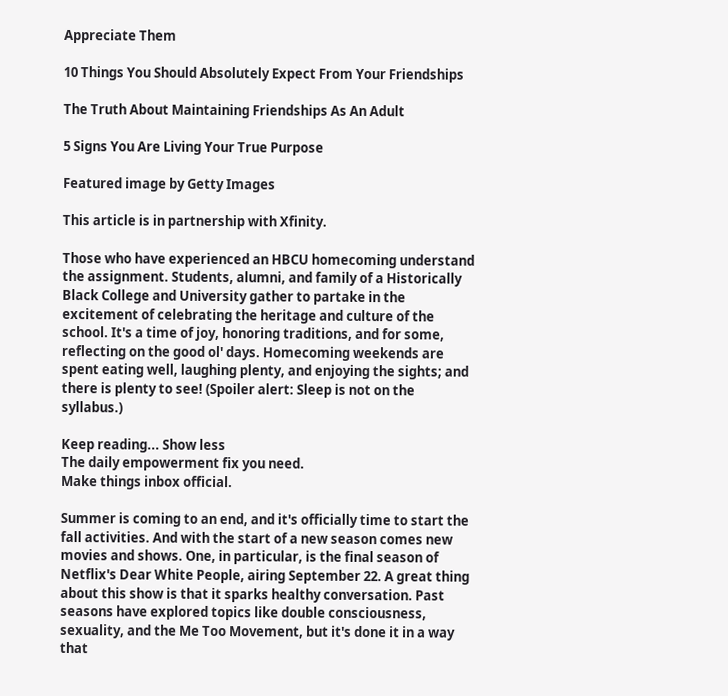Appreciate Them

10 Things You Should Absolutely Expect From Your Friendships

The Truth About Maintaining Friendships As An Adult

5 Signs You Are Living Your True Purpose

Featured image by Getty Images

This article is in partnership with Xfinity.

Those who have experienced an HBCU homecoming understand the assignment. Students, alumni, and family of a Historically Black College and University gather to partake in the excitement of celebrating the heritage and culture of the school. It's a time of joy, honoring traditions, and for some, reflecting on the good ol' days. Homecoming weekends are spent eating well, laughing plenty, and enjoying the sights; and there is plenty to see! (Spoiler alert: Sleep is not on the syllabus.)

Keep reading... Show less
The daily empowerment fix you need.
Make things inbox official.

Summer is coming to an end, and it's officially time to start the fall activities. And with the start of a new season comes new movies and shows. One, in particular, is the final season of Netflix's Dear White People, airing September 22. A great thing about this show is that it sparks healthy conversation. Past seasons have explored topics like double consciousness, sexuality, and the Me Too Movement, but it's done it in a way that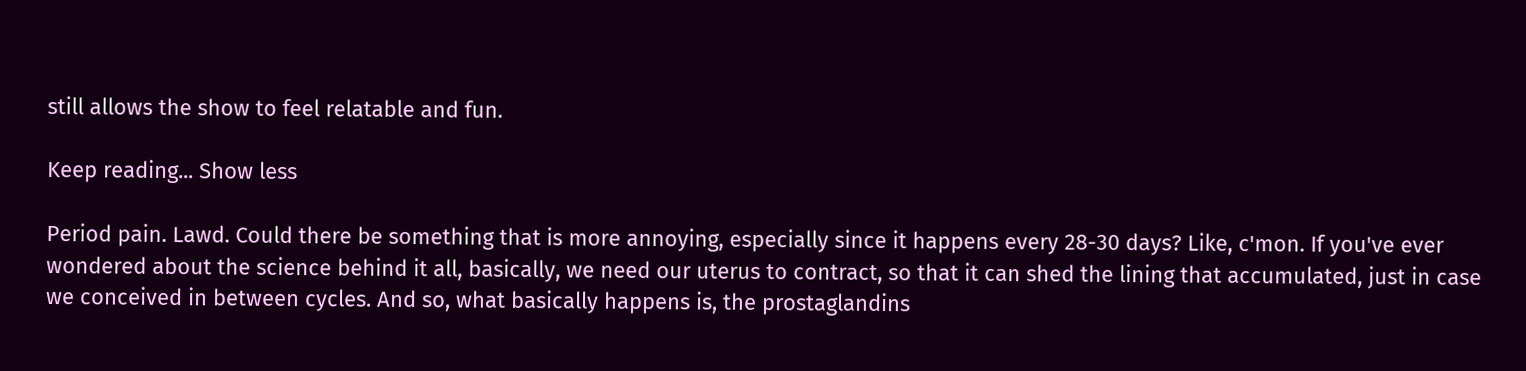still allows the show to feel relatable and fun.

Keep reading... Show less

Period pain. Lawd. Could there be something that is more annoying, especially since it happens every 28-30 days? Like, c'mon. If you've ever wondered about the science behind it all, basically, we need our uterus to contract, so that it can shed the lining that accumulated, just in case we conceived in between cycles. And so, what basically happens is, the prostaglandins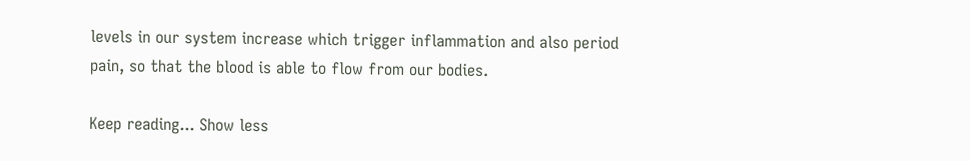levels in our system increase which trigger inflammation and also period pain, so that the blood is able to flow from our bodies.

Keep reading... Show less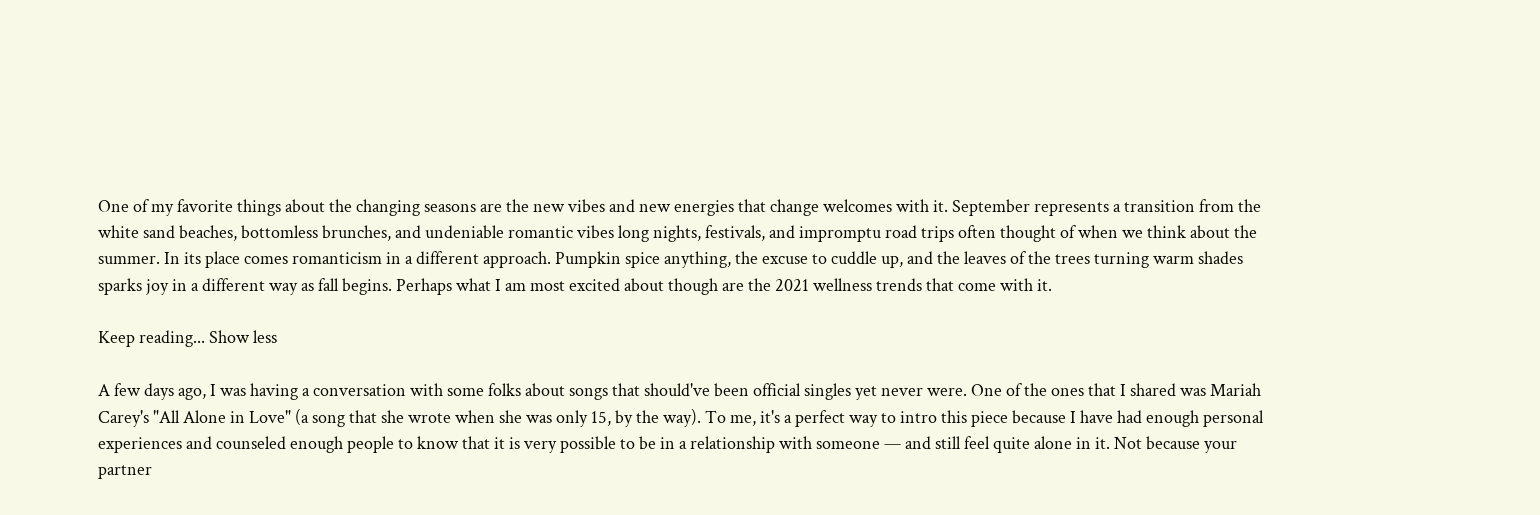One of my favorite things about the changing seasons are the new vibes and new energies that change welcomes with it. September represents a transition from the white sand beaches, bottomless brunches, and undeniable romantic vibes long nights, festivals, and impromptu road trips often thought of when we think about the summer. In its place comes romanticism in a different approach. Pumpkin spice anything, the excuse to cuddle up, and the leaves of the trees turning warm shades sparks joy in a different way as fall begins. Perhaps what I am most excited about though are the 2021 wellness trends that come with it.

Keep reading... Show less

A few days ago, I was having a conversation with some folks about songs that should've been official singles yet never were. One of the ones that I shared was Mariah Carey's "All Alone in Love" (a song that she wrote when she was only 15, by the way). To me, it's a perfect way to intro this piece because I have had enough personal experiences and counseled enough people to know that it is very possible to be in a relationship with someone — and still feel quite alone in it. Not because your partner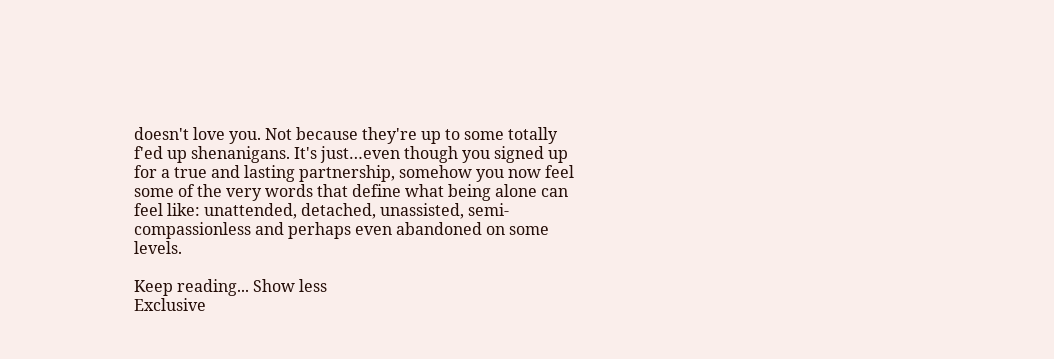doesn't love you. Not because they're up to some totally f'ed up shenanigans. It's just…even though you signed up for a true and lasting partnership, somehow you now feel some of the very words that define what being alone can feel like: unattended, detached, unassisted, semi-compassionless and perhaps even abandoned on some levels.

Keep reading... Show less
Exclusive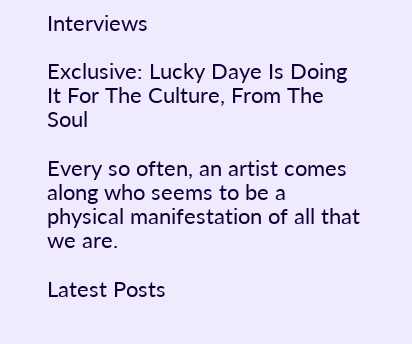Interviews

Exclusive: Lucky Daye Is Doing It For The Culture, From The Soul

Every so often, an artist comes along who seems to be a physical manifestation of all that we are.

Latest Posts